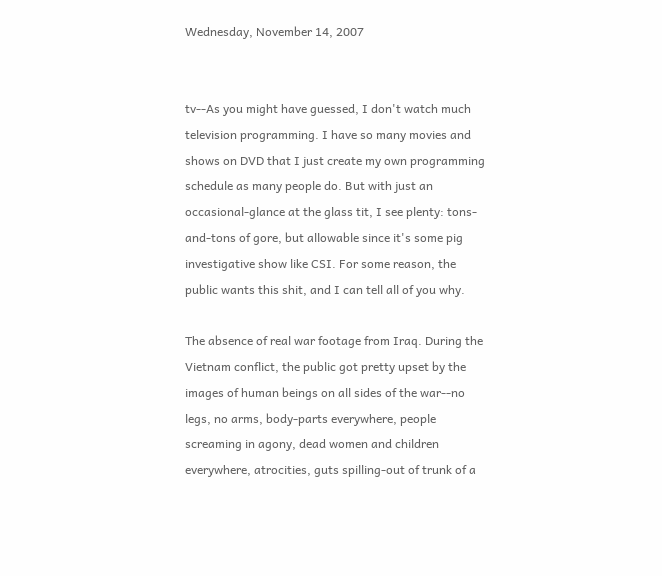Wednesday, November 14, 2007


tv--As you might have guessed, I don't watch much television programming. I have so many movies and shows on DVD that I just create my own programming schedule as many people do. But with just an occasional-glance at the glass tit, I see plenty: tons-and-tons of gore, but allowable since it's some pig investigative show like CSI. For some reason, the public wants this shit, and I can tell all of you why.

The absence of real war footage from Iraq. During the Vietnam conflict, the public got pretty upset by the images of human beings on all sides of the war--no legs, no arms, body-parts everywhere, people screaming in agony, dead women and children everywhere, atrocities, guts spilling-out of trunk of a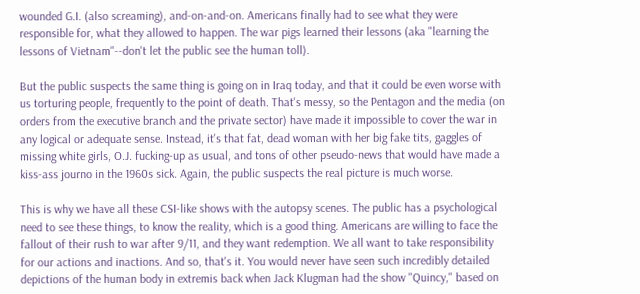wounded G.I. (also screaming), and-on-and-on. Americans finally had to see what they were responsible for, what they allowed to happen. The war pigs learned their lessons (aka "learning the lessons of Vietnam"--don't let the public see the human toll).

But the public suspects the same thing is going on in Iraq today, and that it could be even worse with us torturing people, frequently to the point of death. That's messy, so the Pentagon and the media (on orders from the executive branch and the private sector) have made it impossible to cover the war in any logical or adequate sense. Instead, it's that fat, dead woman with her big fake tits, gaggles of missing white girls, O.J. fucking-up as usual, and tons of other pseudo-news that would have made a kiss-ass journo in the 1960s sick. Again, the public suspects the real picture is much worse.

This is why we have all these CSI-like shows with the autopsy scenes. The public has a psychological need to see these things, to know the reality, which is a good thing. Americans are willing to face the fallout of their rush to war after 9/11, and they want redemption. We all want to take responsibility for our actions and inactions. And so, that's it. You would never have seen such incredibly detailed depictions of the human body in extremis back when Jack Klugman had the show "Quincy," based on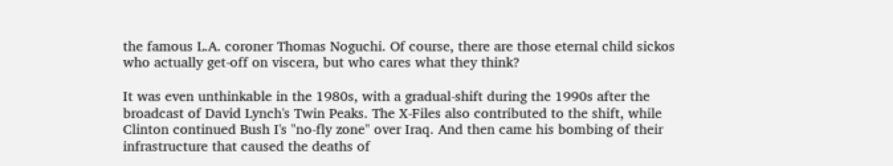the famous L.A. coroner Thomas Noguchi. Of course, there are those eternal child sickos who actually get-off on viscera, but who cares what they think?

It was even unthinkable in the 1980s, with a gradual-shift during the 1990s after the broadcast of David Lynch's Twin Peaks. The X-Files also contributed to the shift, while Clinton continued Bush I's "no-fly zone" over Iraq. And then came his bombing of their infrastructure that caused the deaths of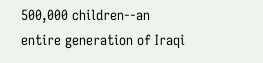500,000 children--an entire generation of Iraqi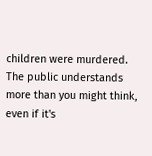children were murdered. The public understands more than you might think, even if it's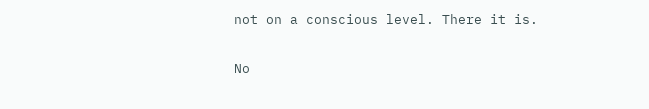not on a conscious level. There it is.

No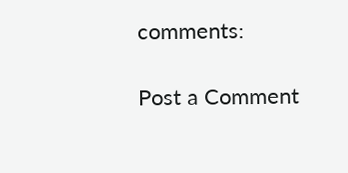comments:

Post a Comment